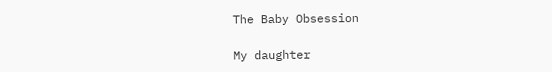The Baby Obsession

My daughter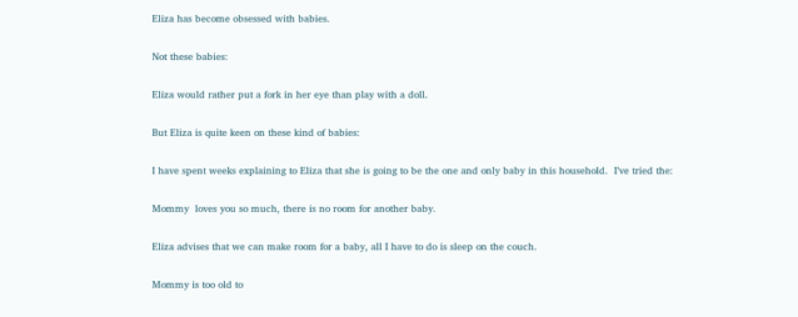Eliza has become obsessed with babies.

Not these babies:

Eliza would rather put a fork in her eye than play with a doll.

But Eliza is quite keen on these kind of babies:

I have spent weeks explaining to Eliza that she is going to be the one and only baby in this household.  I’ve tried the:

Mommy  loves you so much, there is no room for another baby.

Eliza advises that we can make room for a baby, all I have to do is sleep on the couch.

Mommy is too old to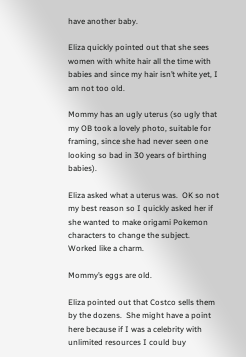have another baby.

Eliza quickly pointed out that she sees women with white hair all the time with babies and since my hair isn’t white yet, I am not too old.

Mommy has an ugly uterus (so ugly that my OB took a lovely photo, suitable for framing, since she had never seen one looking so bad in 30 years of birthing babies).

Eliza asked what a uterus was.  OK so not my best reason so I quickly asked her if she wanted to make origami Pokemon characters to change the subject.  Worked like a charm.

Mommy’s eggs are old.

Eliza pointed out that Costco sells them by the dozens.  She might have a point here because if I was a celebrity with unlimited resources I could buy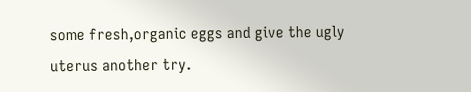some fresh,organic eggs and give the ugly uterus another try.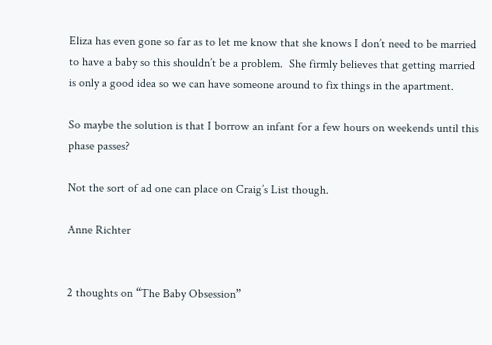Eliza has even gone so far as to let me know that she knows I don’t need to be married to have a baby so this shouldn’t be a problem.  She firmly believes that getting married is only a good idea so we can have someone around to fix things in the apartment.

So maybe the solution is that I borrow an infant for a few hours on weekends until this phase passes?

Not the sort of ad one can place on Craig’s List though.

Anne Richter


2 thoughts on “The Baby Obsession”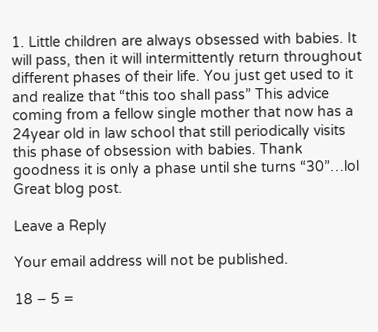1. Little children are always obsessed with babies. It will pass, then it will intermittently return throughout different phases of their life. You just get used to it and realize that “this too shall pass” This advice coming from a fellow single mother that now has a 24year old in law school that still periodically visits this phase of obsession with babies. Thank goodness it is only a phase until she turns “30”…lol Great blog post.

Leave a Reply

Your email address will not be published.

18 − 5 =